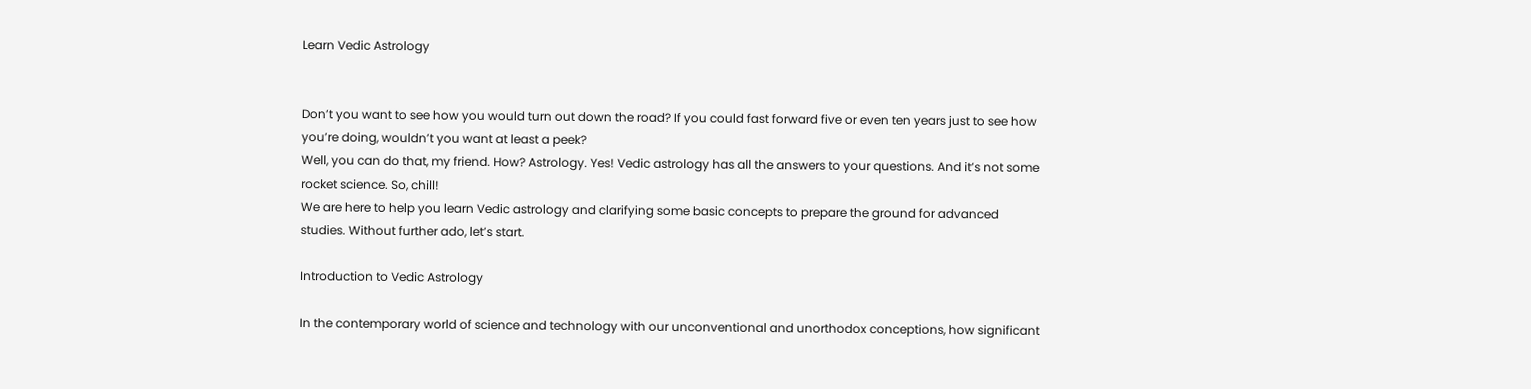Learn Vedic Astrology


Don’t you want to see how you would turn out down the road? If you could fast forward five or even ten years just to see how you’re doing, wouldn’t you want at least a peek?
Well, you can do that, my friend. How? Astrology. Yes! Vedic astrology has all the answers to your questions. And it’s not some rocket science. So, chill!
We are here to help you learn Vedic astrology and clarifying some basic concepts to prepare the ground for advanced studies. Without further ado, let’s start.

Introduction to Vedic Astrology

In the contemporary world of science and technology with our unconventional and unorthodox conceptions, how significant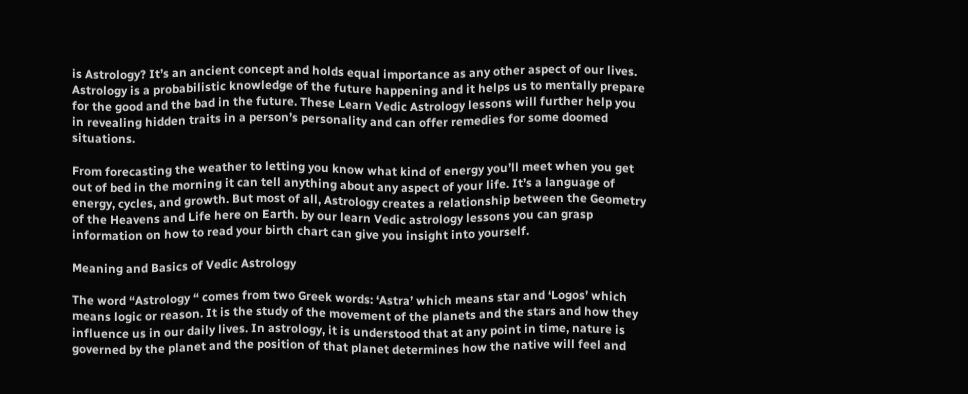is Astrology? It’s an ancient concept and holds equal importance as any other aspect of our lives. Astrology is a probabilistic knowledge of the future happening and it helps us to mentally prepare for the good and the bad in the future. These Learn Vedic Astrology lessons will further help you in revealing hidden traits in a person’s personality and can offer remedies for some doomed situations.

From forecasting the weather to letting you know what kind of energy you’ll meet when you get out of bed in the morning it can tell anything about any aspect of your life. It’s a language of energy, cycles, and growth. But most of all, Astrology creates a relationship between the Geometry of the Heavens and Life here on Earth. by our learn Vedic astrology lessons you can grasp information on how to read your birth chart can give you insight into yourself.

Meaning and Basics of Vedic Astrology

The word “Astrology “ comes from two Greek words: ‘Astra’ which means star and ‘Logos’ which means logic or reason. It is the study of the movement of the planets and the stars and how they influence us in our daily lives. In astrology, it is understood that at any point in time, nature is governed by the planet and the position of that planet determines how the native will feel and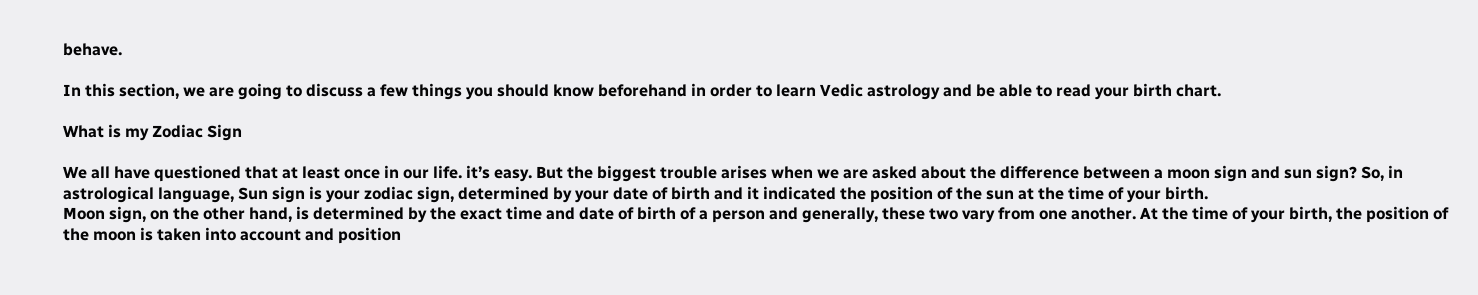behave.

In this section, we are going to discuss a few things you should know beforehand in order to learn Vedic astrology and be able to read your birth chart.

What is my Zodiac Sign

We all have questioned that at least once in our life. it’s easy. But the biggest trouble arises when we are asked about the difference between a moon sign and sun sign? So, in astrological language, Sun sign is your zodiac sign, determined by your date of birth and it indicated the position of the sun at the time of your birth.
Moon sign, on the other hand, is determined by the exact time and date of birth of a person and generally, these two vary from one another. At the time of your birth, the position of the moon is taken into account and position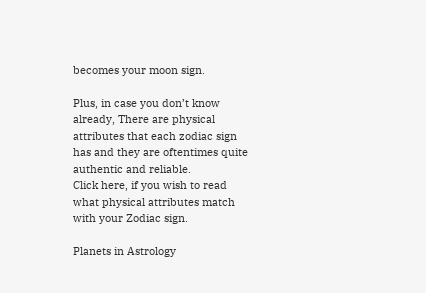becomes your moon sign.

Plus, in case you don’t know already, There are physical attributes that each zodiac sign has and they are oftentimes quite authentic and reliable.
Click here, if you wish to read what physical attributes match with your Zodiac sign.

Planets in Astrology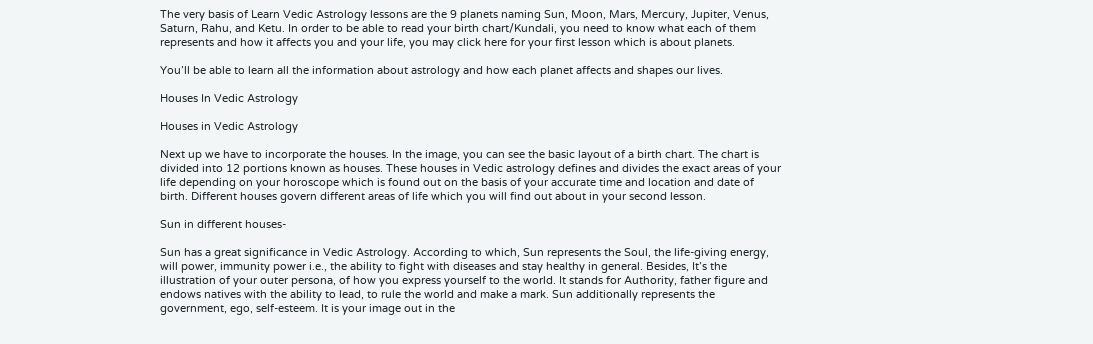The very basis of Learn Vedic Astrology lessons are the 9 planets naming Sun, Moon, Mars, Mercury, Jupiter, Venus, Saturn, Rahu, and Ketu. In order to be able to read your birth chart/Kundali, you need to know what each of them represents and how it affects you and your life, you may click here for your first lesson which is about planets.

You’ll be able to learn all the information about astrology and how each planet affects and shapes our lives.

Houses In Vedic Astrology

Houses in Vedic Astrology

Next up we have to incorporate the houses. In the image, you can see the basic layout of a birth chart. The chart is divided into 12 portions known as houses. These houses in Vedic astrology defines and divides the exact areas of your life depending on your horoscope which is found out on the basis of your accurate time and location and date of birth. Different houses govern different areas of life which you will find out about in your second lesson.

Sun in different houses-

Sun has a great significance in Vedic Astrology. According to which, Sun represents the Soul, the life-giving energy, will power, immunity power i.e., the ability to fight with diseases and stay healthy in general. Besides, It’s the illustration of your outer persona, of how you express yourself to the world. It stands for Authority, father figure and endows natives with the ability to lead, to rule the world and make a mark. Sun additionally represents the government, ego, self-esteem. It is your image out in the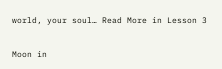world, your soul… Read More in Lesson 3

Moon in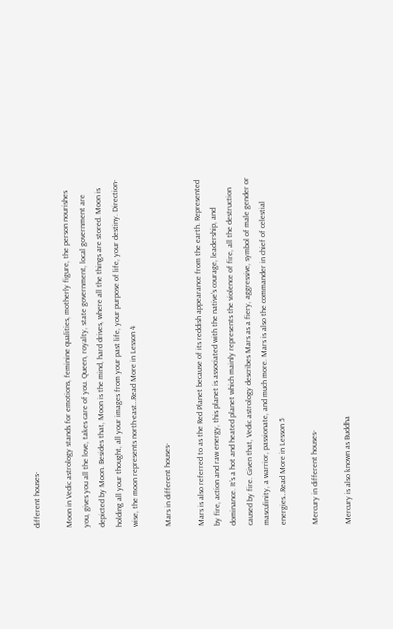different houses-

Moon in Vedic astrology stands for emotions, feminine qualities, motherly figure, the person nourishes you, gives you all the love, takes care of you. Queen, royalty, state government, local government are depicted by Moon. Besides that, Moon is the mind, hard drives, where all the things are stored. Moon is holding all your thought, all your images from your past life, your purpose of life, your destiny. Direction-wise, the moon represents north-east…Read More in Lesson 4

Mars in different houses-

Mars is also referred to as the Red Planet because of its reddish appearance from the earth. Represented by fire, action and raw energy, this planet is associated with the native’s courage, leadership, and dominance. It’s a hot and heated planet which mainly represents the violence of fire, all the destruction caused by fire. Given that, Vedic astrology describes Mars as a fiery, aggressive, symbol of male gender or masculinity, a warrior, passionate, and much more. Mars is also the commander in chief of celestial energies…Read More in Lesson 5

Mercury in different houses-

Mercury is also known as Buddha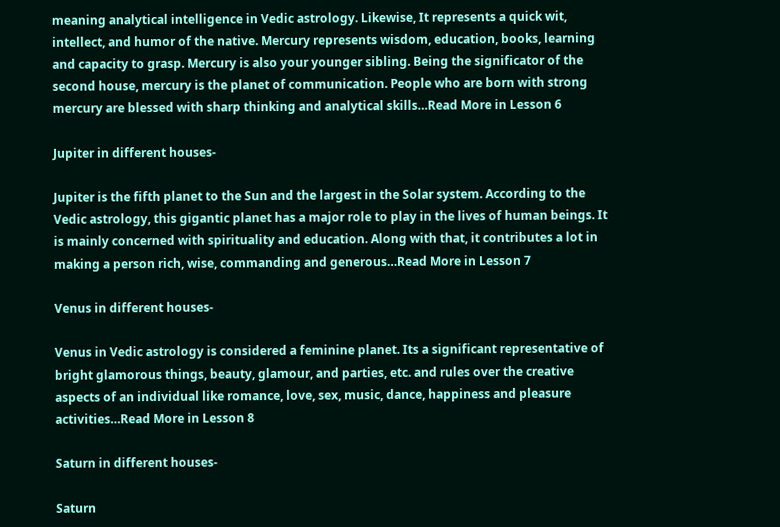meaning analytical intelligence in Vedic astrology. Likewise, It represents a quick wit, intellect, and humor of the native. Mercury represents wisdom, education, books, learning and capacity to grasp. Mercury is also your younger sibling. Being the significator of the second house, mercury is the planet of communication. People who are born with strong mercury are blessed with sharp thinking and analytical skills…Read More in Lesson 6

Jupiter in different houses-

Jupiter is the fifth planet to the Sun and the largest in the Solar system. According to the Vedic astrology, this gigantic planet has a major role to play in the lives of human beings. It is mainly concerned with spirituality and education. Along with that, it contributes a lot in making a person rich, wise, commanding and generous…Read More in Lesson 7

Venus in different houses-

Venus in Vedic astrology is considered a feminine planet. Its a significant representative of bright glamorous things, beauty, glamour, and parties, etc. and rules over the creative aspects of an individual like romance, love, sex, music, dance, happiness and pleasure activities…Read More in Lesson 8

Saturn in different houses-

Saturn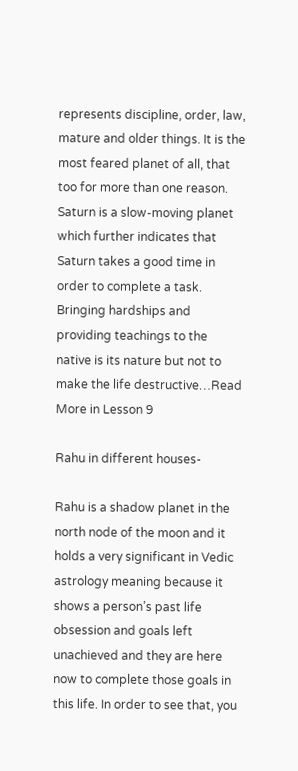represents discipline, order, law, mature and older things. It is the most feared planet of all, that too for more than one reason. Saturn is a slow-moving planet which further indicates that Saturn takes a good time in order to complete a task. Bringing hardships and providing teachings to the native is its nature but not to make the life destructive…Read More in Lesson 9

Rahu in different houses-

Rahu is a shadow planet in the north node of the moon and it holds a very significant in Vedic astrology meaning because it shows a person’s past life obsession and goals left unachieved and they are here now to complete those goals in this life. In order to see that, you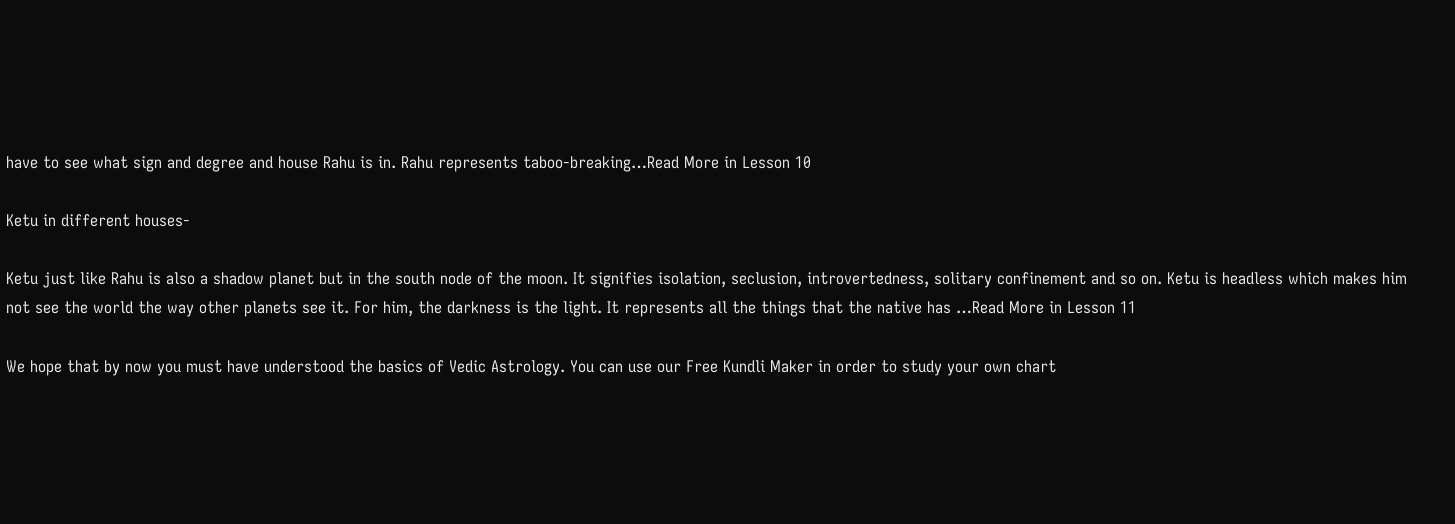have to see what sign and degree and house Rahu is in. Rahu represents taboo-breaking…Read More in Lesson 10

Ketu in different houses-

Ketu just like Rahu is also a shadow planet but in the south node of the moon. It signifies isolation, seclusion, introvertedness, solitary confinement and so on. Ketu is headless which makes him not see the world the way other planets see it. For him, the darkness is the light. It represents all the things that the native has …Read More in Lesson 11

We hope that by now you must have understood the basics of Vedic Astrology. You can use our Free Kundli Maker in order to study your own chart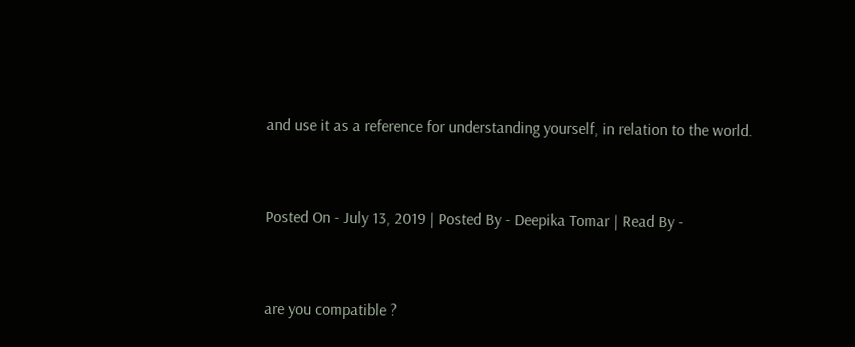and use it as a reference for understanding yourself, in relation to the world.


Posted On - July 13, 2019 | Posted By - Deepika Tomar | Read By -


are you compatible ?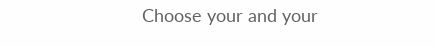Choose your and your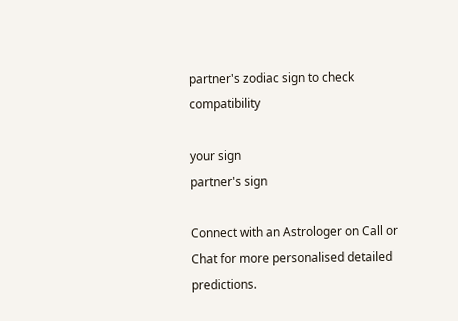partner's zodiac sign to check compatibility

your sign
partner's sign

Connect with an Astrologer on Call or Chat for more personalised detailed predictions.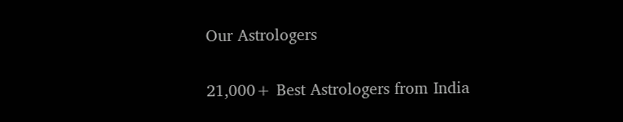Our Astrologers

21,000+ Best Astrologers from India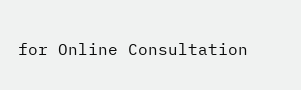for Online Consultation